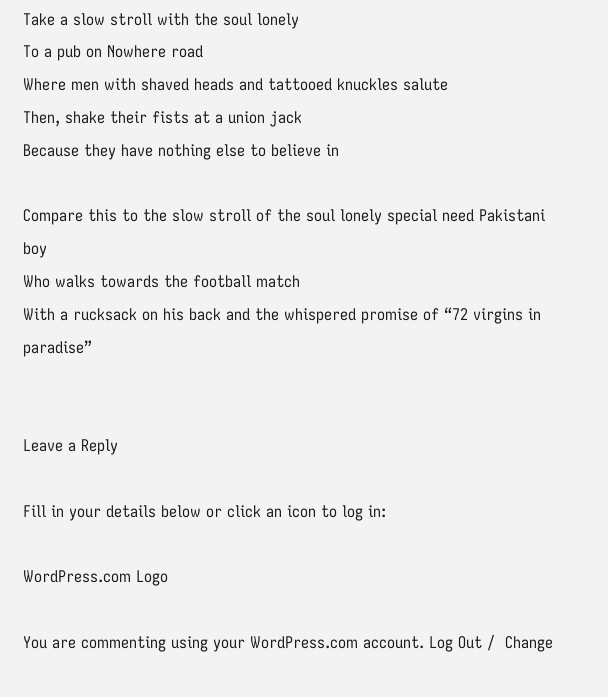Take a slow stroll with the soul lonely
To a pub on Nowhere road
Where men with shaved heads and tattooed knuckles salute
Then, shake their fists at a union jack
Because they have nothing else to believe in

Compare this to the slow stroll of the soul lonely special need Pakistani boy
Who walks towards the football match
With a rucksack on his back and the whispered promise of “72 virgins in paradise”


Leave a Reply

Fill in your details below or click an icon to log in:

WordPress.com Logo

You are commenting using your WordPress.com account. Log Out /  Change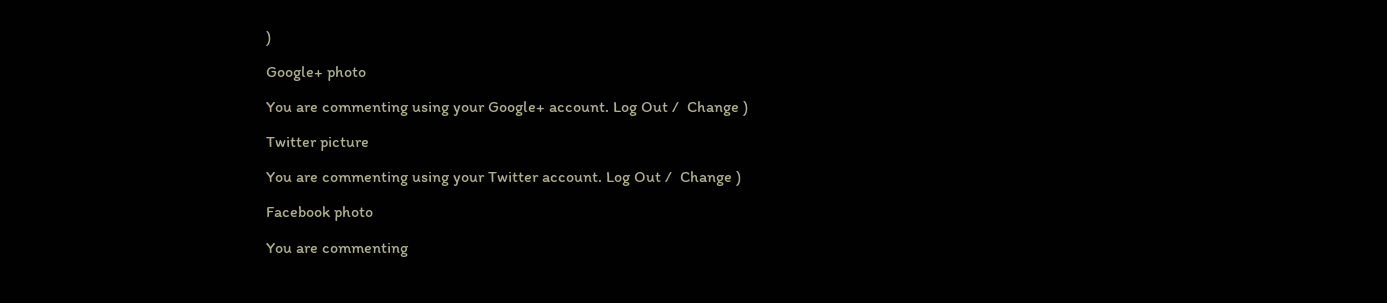)

Google+ photo

You are commenting using your Google+ account. Log Out /  Change )

Twitter picture

You are commenting using your Twitter account. Log Out /  Change )

Facebook photo

You are commenting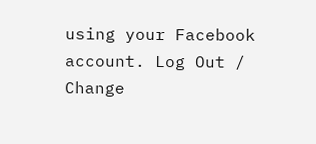using your Facebook account. Log Out /  Change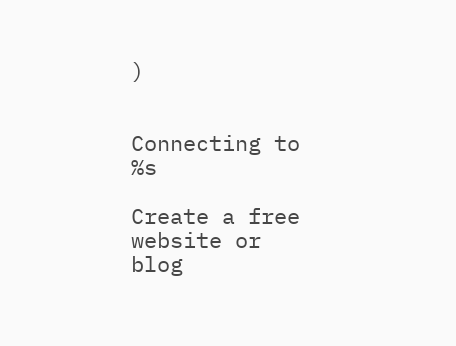)


Connecting to %s

Create a free website or blog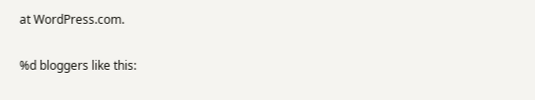at WordPress.com.

%d bloggers like this: